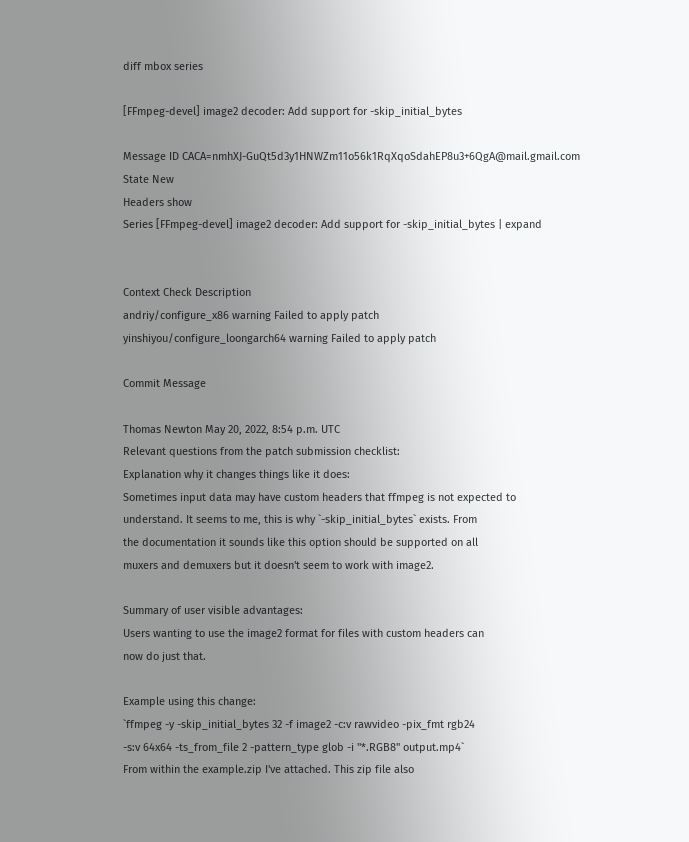diff mbox series

[FFmpeg-devel] image2 decoder: Add support for -skip_initial_bytes

Message ID CACA=nmhXJ-GuQt5d3y1HNWZm11o56k1RqXqoSdahEP8u3+6QgA@mail.gmail.com
State New
Headers show
Series [FFmpeg-devel] image2 decoder: Add support for -skip_initial_bytes | expand


Context Check Description
andriy/configure_x86 warning Failed to apply patch
yinshiyou/configure_loongarch64 warning Failed to apply patch

Commit Message

Thomas Newton May 20, 2022, 8:54 p.m. UTC
Relevant questions from the patch submission checklist:
Explanation why it changes things like it does:
Sometimes input data may have custom headers that ffmpeg is not expected to
understand. It seems to me, this is why `-skip_initial_bytes` exists. From
the documentation it sounds like this option should be supported on all
muxers and demuxers but it doesn't seem to work with image2.

Summary of user visible advantages:
Users wanting to use the image2 format for files with custom headers can
now do just that.

Example using this change:
`ffmpeg -y -skip_initial_bytes 32 -f image2 -c:v rawvideo -pix_fmt rgb24
-s:v 64x64 -ts_from_file 2 -pattern_type glob -i "*.RGB8" output.mp4`
From within the example.zip I've attached. This zip file also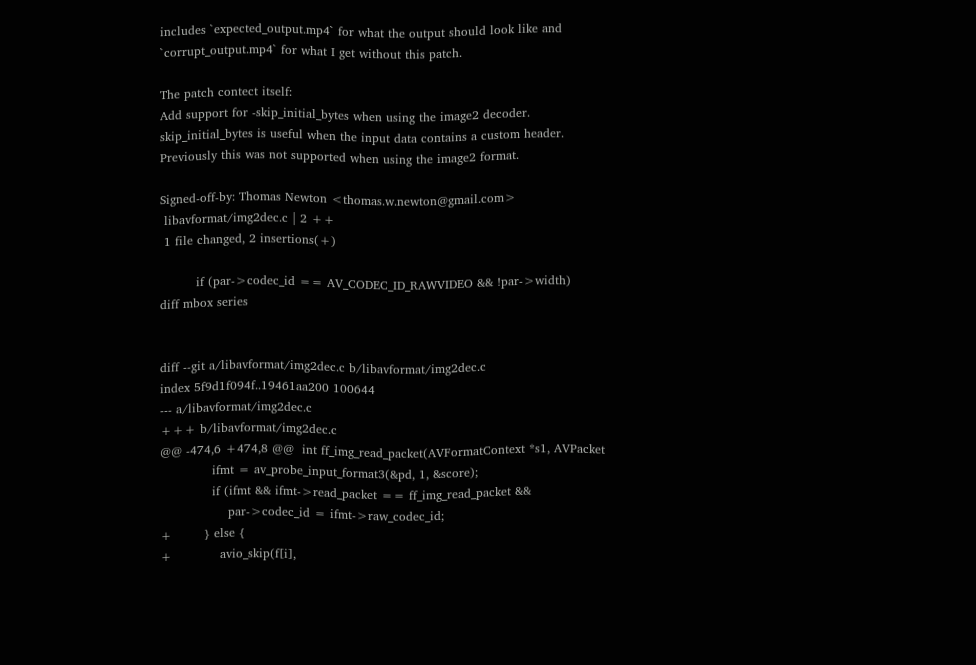includes `expected_output.mp4` for what the output should look like and
`corrupt_output.mp4` for what I get without this patch.

The patch contect itself:
Add support for -skip_initial_bytes when using the image2 decoder.
skip_initial_bytes is useful when the input data contains a custom header.
Previously this was not supported when using the image2 format.

Signed-off-by: Thomas Newton <thomas.w.newton@gmail.com>
 libavformat/img2dec.c | 2 ++
 1 file changed, 2 insertions(+)

         if (par->codec_id == AV_CODEC_ID_RAWVIDEO && !par->width)
diff mbox series


diff --git a/libavformat/img2dec.c b/libavformat/img2dec.c
index 5f9d1f094f..19461aa200 100644
--- a/libavformat/img2dec.c
+++ b/libavformat/img2dec.c
@@ -474,6 +474,8 @@  int ff_img_read_packet(AVFormatContext *s1, AVPacket
             ifmt = av_probe_input_format3(&pd, 1, &score);
             if (ifmt && ifmt->read_packet == ff_img_read_packet &&
                 par->codec_id = ifmt->raw_codec_id;
+        } else {
+            avio_skip(f[i],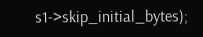s1->skip_initial_bytes);